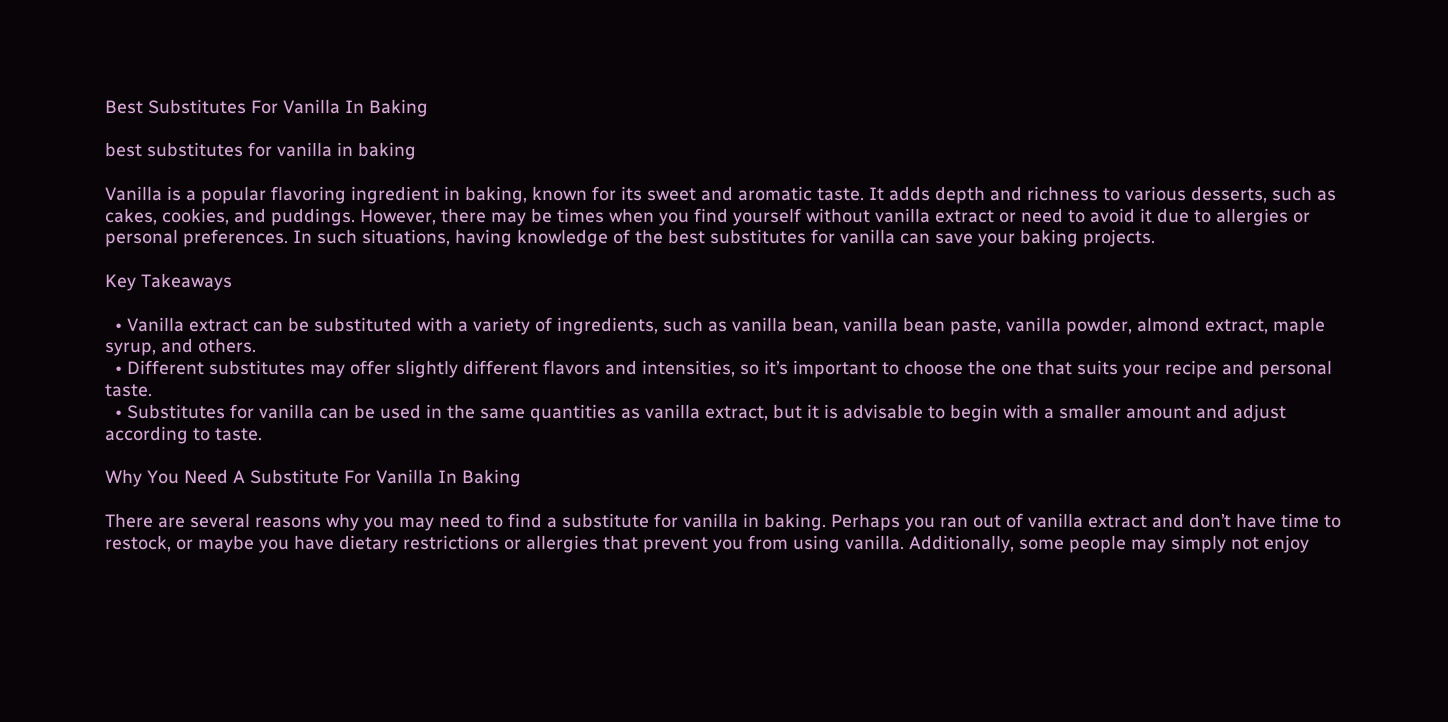Best Substitutes For Vanilla In Baking

best substitutes for vanilla in baking

Vanilla is a popular flavoring ingredient in baking, known for its sweet and aromatic taste. It adds depth and richness to various desserts, such as cakes, cookies, and puddings. However, there may be times when you find yourself without vanilla extract or need to avoid it due to allergies or personal preferences. In such situations, having knowledge of the best substitutes for vanilla can save your baking projects.

Key Takeaways

  • Vanilla extract can be substituted with a variety of ingredients, such as vanilla bean, vanilla bean paste, vanilla powder, almond extract, maple syrup, and others.
  • Different substitutes may offer slightly different flavors and intensities, so it’s important to choose the one that suits your recipe and personal taste.
  • Substitutes for vanilla can be used in the same quantities as vanilla extract, but it is advisable to begin with a smaller amount and adjust according to taste.

Why You Need A Substitute For Vanilla In Baking

There are several reasons why you may need to find a substitute for vanilla in baking. Perhaps you ran out of vanilla extract and don’t have time to restock, or maybe you have dietary restrictions or allergies that prevent you from using vanilla. Additionally, some people may simply not enjoy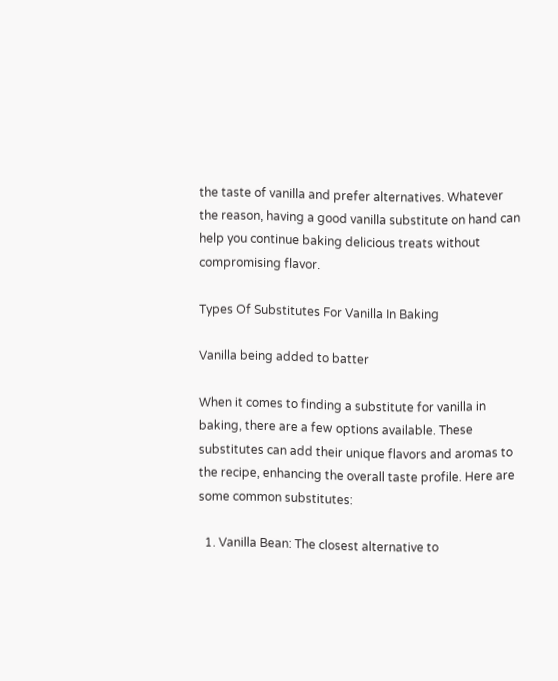the taste of vanilla and prefer alternatives. Whatever the reason, having a good vanilla substitute on hand can help you continue baking delicious treats without compromising flavor.

Types Of Substitutes For Vanilla In Baking

Vanilla being added to batter

When it comes to finding a substitute for vanilla in baking, there are a few options available. These substitutes can add their unique flavors and aromas to the recipe, enhancing the overall taste profile. Here are some common substitutes:

  1. Vanilla Bean: The closest alternative to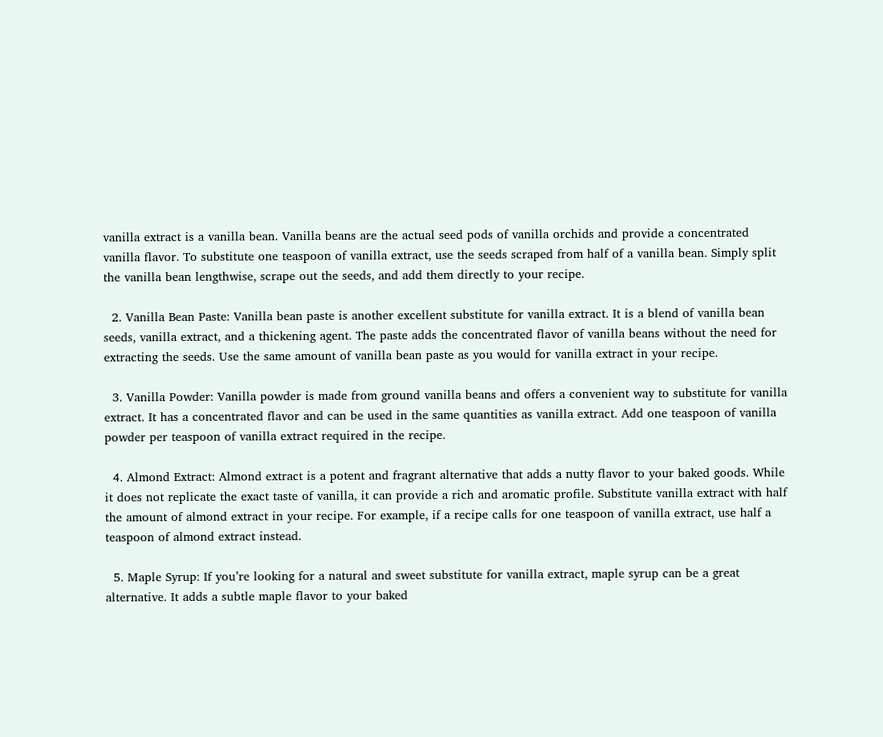vanilla extract is a vanilla bean. Vanilla beans are the actual seed pods of vanilla orchids and provide a concentrated vanilla flavor. To substitute one teaspoon of vanilla extract, use the seeds scraped from half of a vanilla bean. Simply split the vanilla bean lengthwise, scrape out the seeds, and add them directly to your recipe.

  2. Vanilla Bean Paste: Vanilla bean paste is another excellent substitute for vanilla extract. It is a blend of vanilla bean seeds, vanilla extract, and a thickening agent. The paste adds the concentrated flavor of vanilla beans without the need for extracting the seeds. Use the same amount of vanilla bean paste as you would for vanilla extract in your recipe.

  3. Vanilla Powder: Vanilla powder is made from ground vanilla beans and offers a convenient way to substitute for vanilla extract. It has a concentrated flavor and can be used in the same quantities as vanilla extract. Add one teaspoon of vanilla powder per teaspoon of vanilla extract required in the recipe.

  4. Almond Extract: Almond extract is a potent and fragrant alternative that adds a nutty flavor to your baked goods. While it does not replicate the exact taste of vanilla, it can provide a rich and aromatic profile. Substitute vanilla extract with half the amount of almond extract in your recipe. For example, if a recipe calls for one teaspoon of vanilla extract, use half a teaspoon of almond extract instead.

  5. Maple Syrup: If you’re looking for a natural and sweet substitute for vanilla extract, maple syrup can be a great alternative. It adds a subtle maple flavor to your baked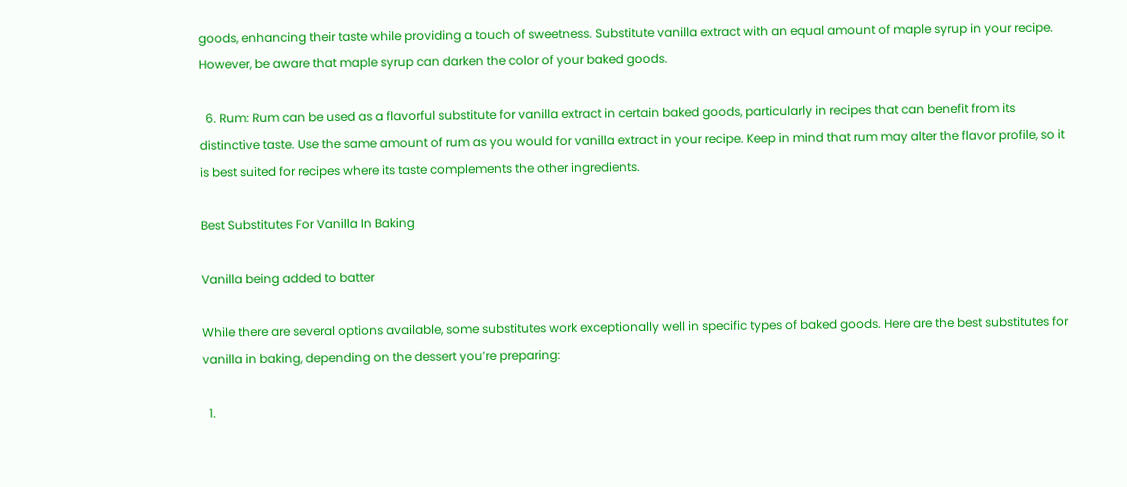goods, enhancing their taste while providing a touch of sweetness. Substitute vanilla extract with an equal amount of maple syrup in your recipe. However, be aware that maple syrup can darken the color of your baked goods.

  6. Rum: Rum can be used as a flavorful substitute for vanilla extract in certain baked goods, particularly in recipes that can benefit from its distinctive taste. Use the same amount of rum as you would for vanilla extract in your recipe. Keep in mind that rum may alter the flavor profile, so it is best suited for recipes where its taste complements the other ingredients.

Best Substitutes For Vanilla In Baking

Vanilla being added to batter

While there are several options available, some substitutes work exceptionally well in specific types of baked goods. Here are the best substitutes for vanilla in baking, depending on the dessert you’re preparing:

  1.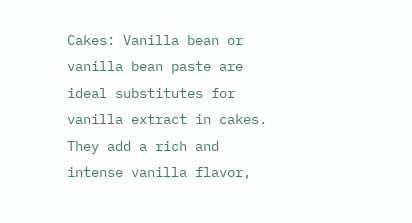Cakes: Vanilla bean or vanilla bean paste are ideal substitutes for vanilla extract in cakes. They add a rich and intense vanilla flavor,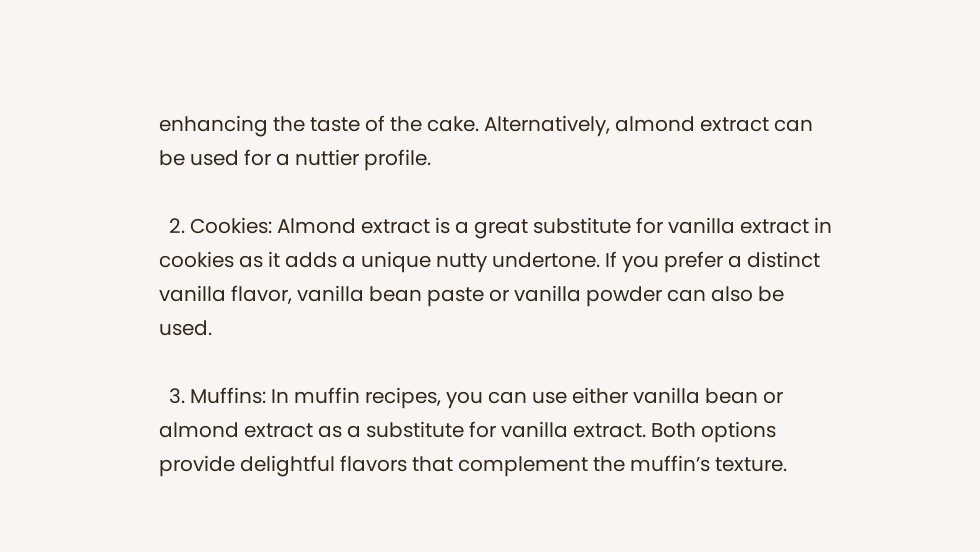enhancing the taste of the cake. Alternatively, almond extract can be used for a nuttier profile.

  2. Cookies: Almond extract is a great substitute for vanilla extract in cookies as it adds a unique nutty undertone. If you prefer a distinct vanilla flavor, vanilla bean paste or vanilla powder can also be used.

  3. Muffins: In muffin recipes, you can use either vanilla bean or almond extract as a substitute for vanilla extract. Both options provide delightful flavors that complement the muffin’s texture.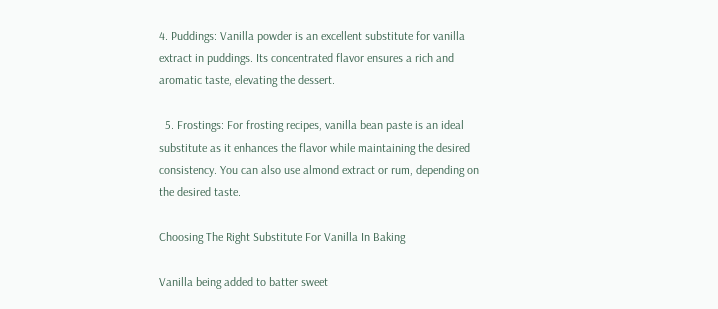4. Puddings: Vanilla powder is an excellent substitute for vanilla extract in puddings. Its concentrated flavor ensures a rich and aromatic taste, elevating the dessert.

  5. Frostings: For frosting recipes, vanilla bean paste is an ideal substitute as it enhances the flavor while maintaining the desired consistency. You can also use almond extract or rum, depending on the desired taste.

Choosing The Right Substitute For Vanilla In Baking

Vanilla being added to batter sweet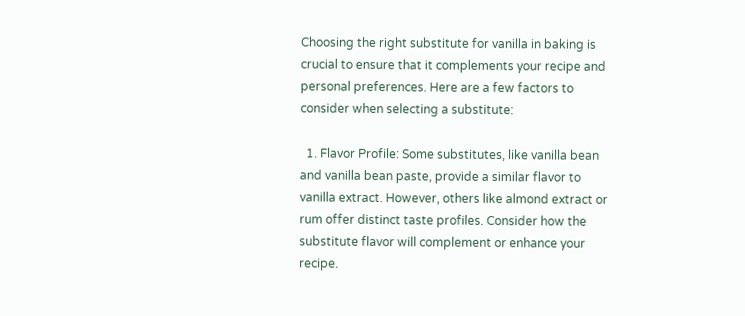Choosing the right substitute for vanilla in baking is crucial to ensure that it complements your recipe and personal preferences. Here are a few factors to consider when selecting a substitute:

  1. Flavor Profile: Some substitutes, like vanilla bean and vanilla bean paste, provide a similar flavor to vanilla extract. However, others like almond extract or rum offer distinct taste profiles. Consider how the substitute flavor will complement or enhance your recipe.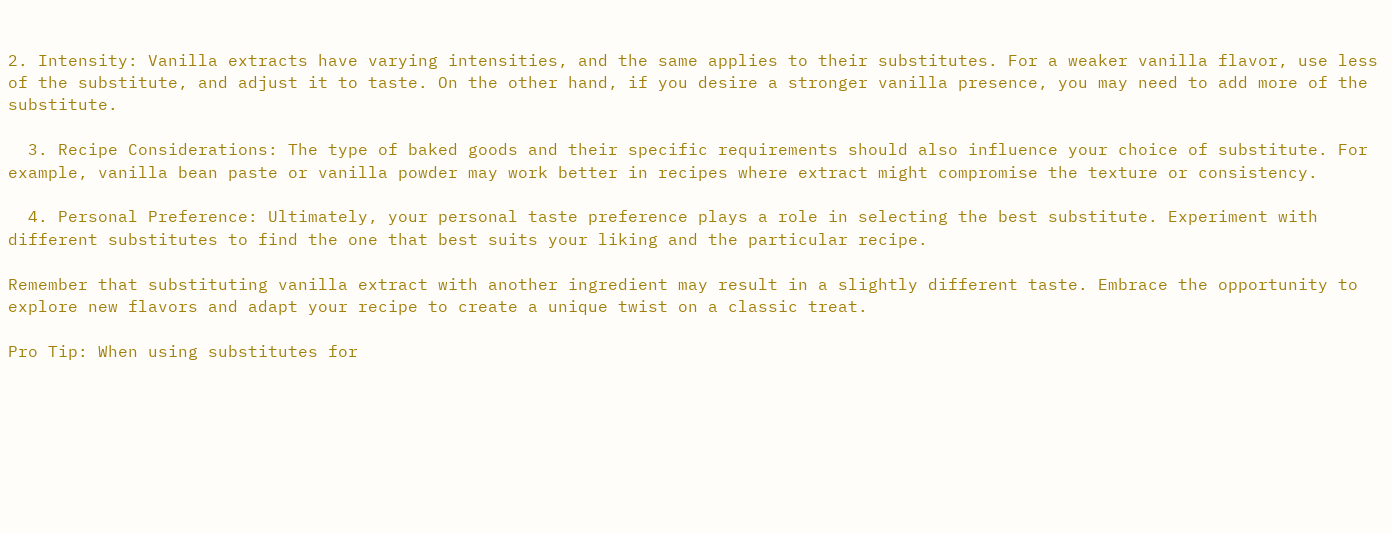2. Intensity: Vanilla extracts have varying intensities, and the same applies to their substitutes. For a weaker vanilla flavor, use less of the substitute, and adjust it to taste. On the other hand, if you desire a stronger vanilla presence, you may need to add more of the substitute.

  3. Recipe Considerations: The type of baked goods and their specific requirements should also influence your choice of substitute. For example, vanilla bean paste or vanilla powder may work better in recipes where extract might compromise the texture or consistency.

  4. Personal Preference: Ultimately, your personal taste preference plays a role in selecting the best substitute. Experiment with different substitutes to find the one that best suits your liking and the particular recipe.

Remember that substituting vanilla extract with another ingredient may result in a slightly different taste. Embrace the opportunity to explore new flavors and adapt your recipe to create a unique twist on a classic treat.

Pro Tip: When using substitutes for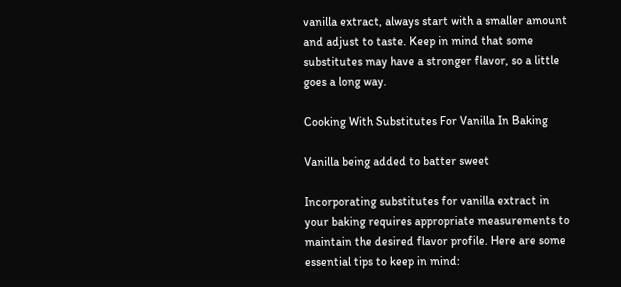vanilla extract, always start with a smaller amount and adjust to taste. Keep in mind that some substitutes may have a stronger flavor, so a little goes a long way.

Cooking With Substitutes For Vanilla In Baking

Vanilla being added to batter sweet

Incorporating substitutes for vanilla extract in your baking requires appropriate measurements to maintain the desired flavor profile. Here are some essential tips to keep in mind: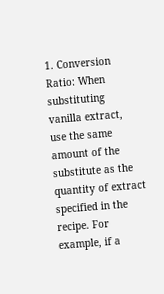1. Conversion Ratio: When substituting vanilla extract, use the same amount of the substitute as the quantity of extract specified in the recipe. For example, if a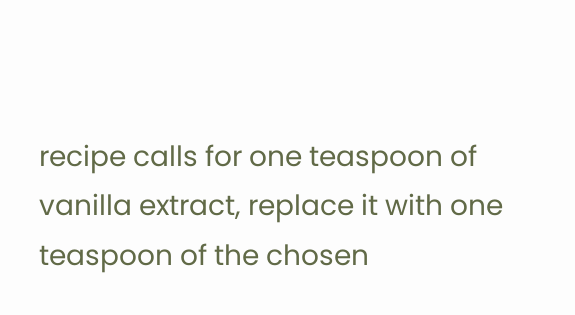recipe calls for one teaspoon of vanilla extract, replace it with one teaspoon of the chosen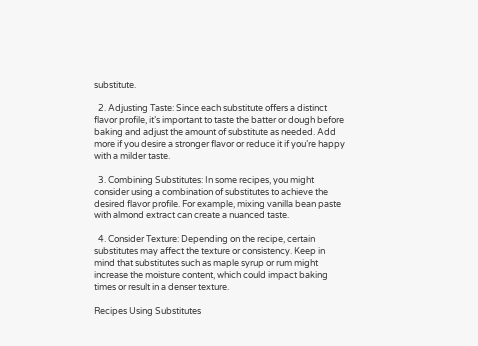substitute.

  2. Adjusting Taste: Since each substitute offers a distinct flavor profile, it’s important to taste the batter or dough before baking and adjust the amount of substitute as needed. Add more if you desire a stronger flavor or reduce it if you’re happy with a milder taste.

  3. Combining Substitutes: In some recipes, you might consider using a combination of substitutes to achieve the desired flavor profile. For example, mixing vanilla bean paste with almond extract can create a nuanced taste.

  4. Consider Texture: Depending on the recipe, certain substitutes may affect the texture or consistency. Keep in mind that substitutes such as maple syrup or rum might increase the moisture content, which could impact baking times or result in a denser texture.

Recipes Using Substitutes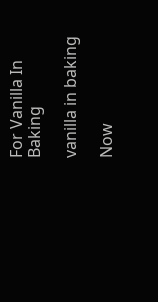For Vanilla In Baking

vanilla in baking

Now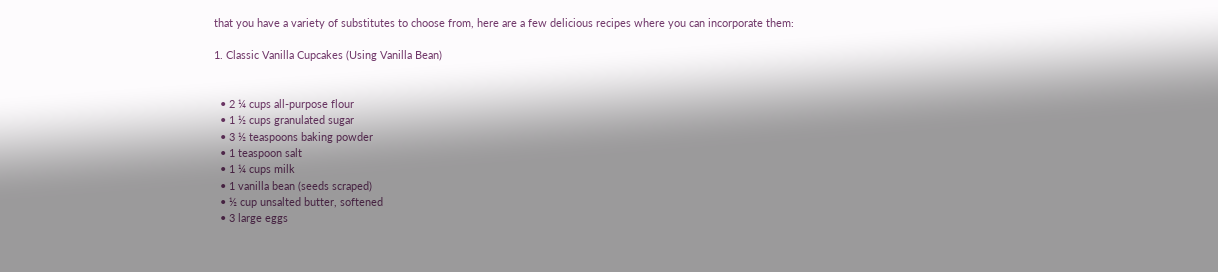that you have a variety of substitutes to choose from, here are a few delicious recipes where you can incorporate them:

1. Classic Vanilla Cupcakes (Using Vanilla Bean)


  • 2 ¼ cups all-purpose flour
  • 1 ½ cups granulated sugar
  • 3 ½ teaspoons baking powder
  • 1 teaspoon salt
  • 1 ¼ cups milk
  • 1 vanilla bean (seeds scraped)
  • ½ cup unsalted butter, softened
  • 3 large eggs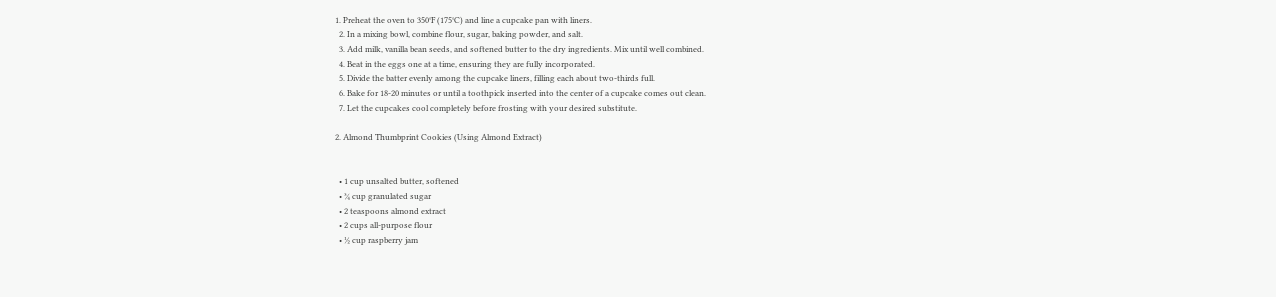1. Preheat the oven to 350°F (175°C) and line a cupcake pan with liners.
  2. In a mixing bowl, combine flour, sugar, baking powder, and salt.
  3. Add milk, vanilla bean seeds, and softened butter to the dry ingredients. Mix until well combined.
  4. Beat in the eggs one at a time, ensuring they are fully incorporated.
  5. Divide the batter evenly among the cupcake liners, filling each about two-thirds full.
  6. Bake for 18-20 minutes or until a toothpick inserted into the center of a cupcake comes out clean.
  7. Let the cupcakes cool completely before frosting with your desired substitute.

2. Almond Thumbprint Cookies (Using Almond Extract)


  • 1 cup unsalted butter, softened
  • ¾ cup granulated sugar
  • 2 teaspoons almond extract
  • 2 cups all-purpose flour
  • ½ cup raspberry jam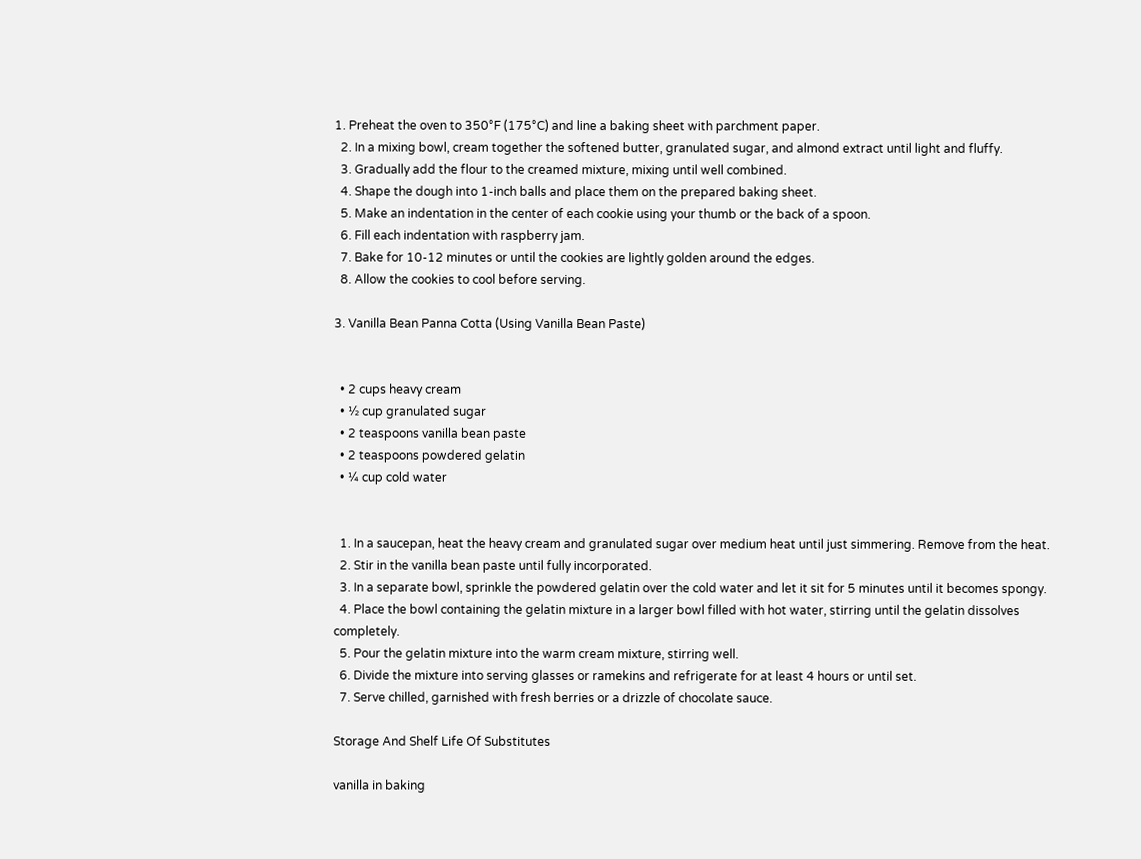1. Preheat the oven to 350°F (175°C) and line a baking sheet with parchment paper.
  2. In a mixing bowl, cream together the softened butter, granulated sugar, and almond extract until light and fluffy.
  3. Gradually add the flour to the creamed mixture, mixing until well combined.
  4. Shape the dough into 1-inch balls and place them on the prepared baking sheet.
  5. Make an indentation in the center of each cookie using your thumb or the back of a spoon.
  6. Fill each indentation with raspberry jam.
  7. Bake for 10-12 minutes or until the cookies are lightly golden around the edges.
  8. Allow the cookies to cool before serving.

3. Vanilla Bean Panna Cotta (Using Vanilla Bean Paste)


  • 2 cups heavy cream
  • ½ cup granulated sugar
  • 2 teaspoons vanilla bean paste
  • 2 teaspoons powdered gelatin
  • ¼ cup cold water


  1. In a saucepan, heat the heavy cream and granulated sugar over medium heat until just simmering. Remove from the heat.
  2. Stir in the vanilla bean paste until fully incorporated.
  3. In a separate bowl, sprinkle the powdered gelatin over the cold water and let it sit for 5 minutes until it becomes spongy.
  4. Place the bowl containing the gelatin mixture in a larger bowl filled with hot water, stirring until the gelatin dissolves completely.
  5. Pour the gelatin mixture into the warm cream mixture, stirring well.
  6. Divide the mixture into serving glasses or ramekins and refrigerate for at least 4 hours or until set.
  7. Serve chilled, garnished with fresh berries or a drizzle of chocolate sauce.

Storage And Shelf Life Of Substitutes

vanilla in baking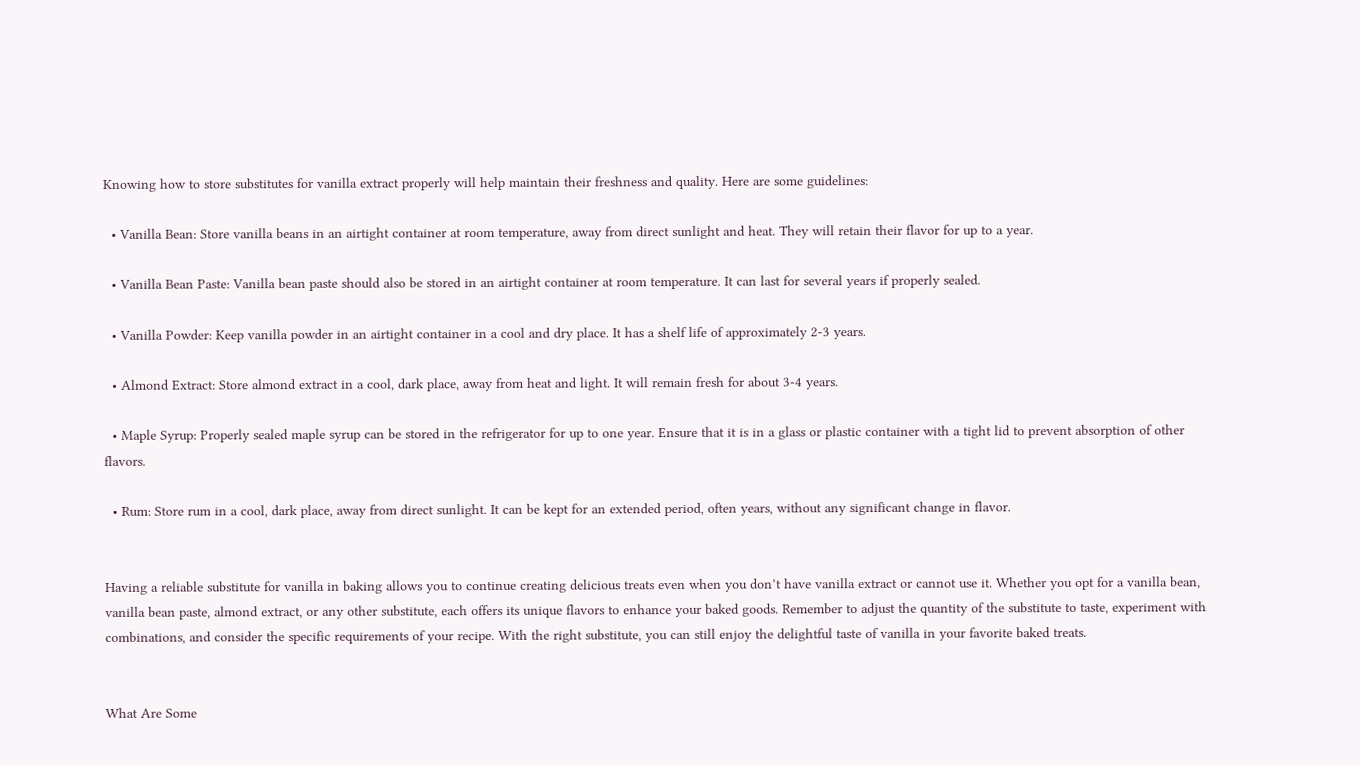Knowing how to store substitutes for vanilla extract properly will help maintain their freshness and quality. Here are some guidelines:

  • Vanilla Bean: Store vanilla beans in an airtight container at room temperature, away from direct sunlight and heat. They will retain their flavor for up to a year.

  • Vanilla Bean Paste: Vanilla bean paste should also be stored in an airtight container at room temperature. It can last for several years if properly sealed.

  • Vanilla Powder: Keep vanilla powder in an airtight container in a cool and dry place. It has a shelf life of approximately 2-3 years.

  • Almond Extract: Store almond extract in a cool, dark place, away from heat and light. It will remain fresh for about 3-4 years.

  • Maple Syrup: Properly sealed maple syrup can be stored in the refrigerator for up to one year. Ensure that it is in a glass or plastic container with a tight lid to prevent absorption of other flavors.

  • Rum: Store rum in a cool, dark place, away from direct sunlight. It can be kept for an extended period, often years, without any significant change in flavor.


Having a reliable substitute for vanilla in baking allows you to continue creating delicious treats even when you don’t have vanilla extract or cannot use it. Whether you opt for a vanilla bean, vanilla bean paste, almond extract, or any other substitute, each offers its unique flavors to enhance your baked goods. Remember to adjust the quantity of the substitute to taste, experiment with combinations, and consider the specific requirements of your recipe. With the right substitute, you can still enjoy the delightful taste of vanilla in your favorite baked treats.


What Are Some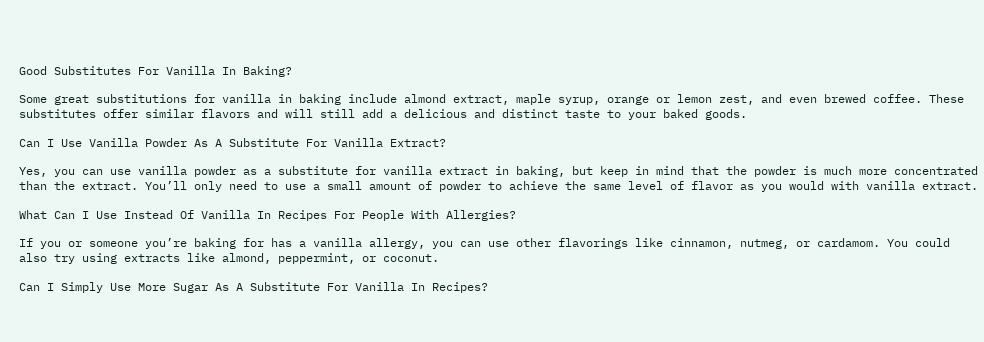Good Substitutes For Vanilla In Baking?

Some great substitutions for vanilla in baking include almond extract, maple syrup, orange or lemon zest, and even brewed coffee. These substitutes offer similar flavors and will still add a delicious and distinct taste to your baked goods.

Can I Use Vanilla Powder As A Substitute For Vanilla Extract?

Yes, you can use vanilla powder as a substitute for vanilla extract in baking, but keep in mind that the powder is much more concentrated than the extract. You’ll only need to use a small amount of powder to achieve the same level of flavor as you would with vanilla extract.

What Can I Use Instead Of Vanilla In Recipes For People With Allergies?

If you or someone you’re baking for has a vanilla allergy, you can use other flavorings like cinnamon, nutmeg, or cardamom. You could also try using extracts like almond, peppermint, or coconut.

Can I Simply Use More Sugar As A Substitute For Vanilla In Recipes?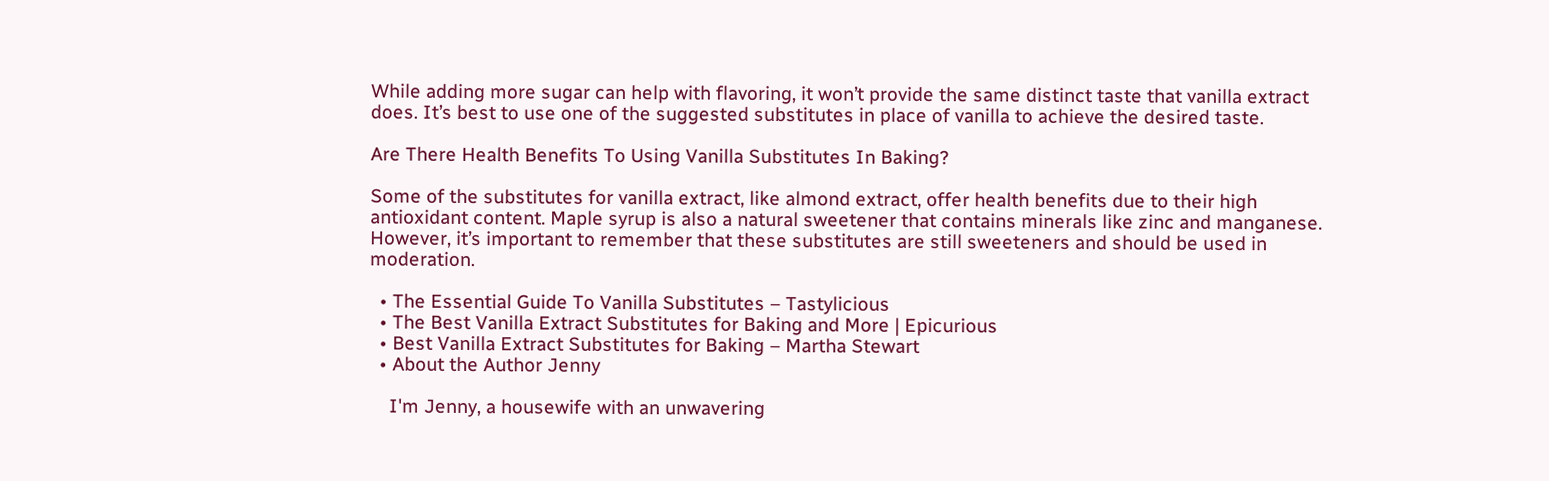While adding more sugar can help with flavoring, it won’t provide the same distinct taste that vanilla extract does. It’s best to use one of the suggested substitutes in place of vanilla to achieve the desired taste.

Are There Health Benefits To Using Vanilla Substitutes In Baking?

Some of the substitutes for vanilla extract, like almond extract, offer health benefits due to their high antioxidant content. Maple syrup is also a natural sweetener that contains minerals like zinc and manganese. However, it’s important to remember that these substitutes are still sweeteners and should be used in moderation.

  • The Essential Guide To Vanilla Substitutes – Tastylicious
  • The Best Vanilla Extract Substitutes for Baking and More | Epicurious
  • Best Vanilla Extract Substitutes for Baking – Martha Stewart
  • About the Author Jenny

    I'm Jenny, a housewife with an unwavering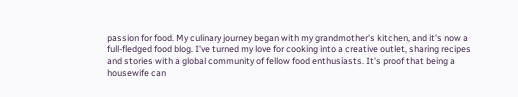passion for food. My culinary journey began with my grandmother's kitchen, and it's now a full-fledged food blog. I've turned my love for cooking into a creative outlet, sharing recipes and stories with a global community of fellow food enthusiasts. It's proof that being a housewife can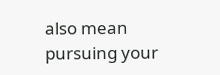also mean pursuing your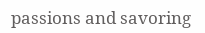passions and savoring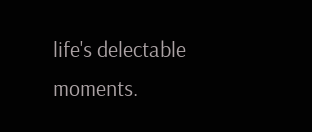life's delectable moments.